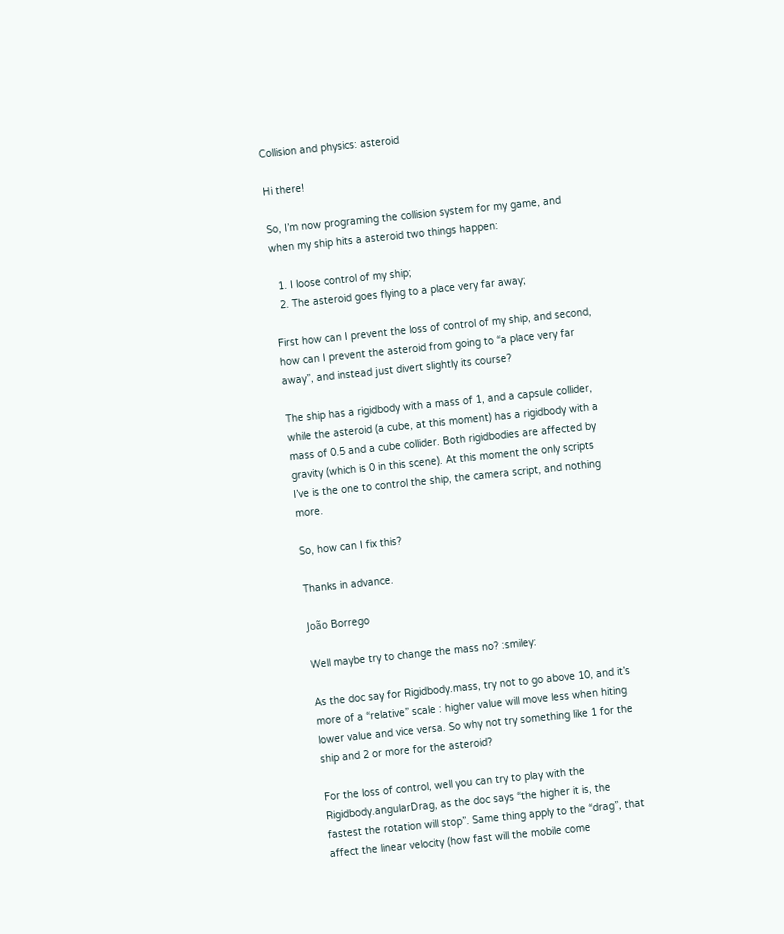Collision and physics: asteroid

Hi there!

So, I’m now programing the collision system for my game, and when my ship hits a asteroid two things happen:

  1. I loose control of my ship;
  2. The asteroid goes flying to a place very far away;

First how can I prevent the loss of control of my ship, and second, how can I prevent the asteroid from going to “a place very far away”, and instead just divert slightly its course?

The ship has a rigidbody with a mass of 1, and a capsule collider, while the asteroid (a cube, at this moment) has a rigidbody with a mass of 0.5 and a cube collider. Both rigidbodies are affected by gravity (which is 0 in this scene). At this moment the only scripts I’ve is the one to control the ship, the camera script, and nothing more.

So, how can I fix this?

Thanks in advance.

João Borrego

Well maybe try to change the mass no? :smiley:

As the doc say for Rigidbody.mass, try not to go above 10, and it’s more of a “relative” scale : higher value will move less when hiting lower value and vice versa. So why not try something like 1 for the ship and 2 or more for the asteroid?

For the loss of control, well you can try to play with the Rigidbody.angularDrag, as the doc says “the higher it is, the fastest the rotation will stop”. Same thing apply to the “drag”, that affect the linear velocity (how fast will the mobile come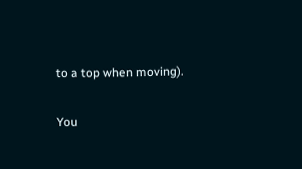to a top when moving).

You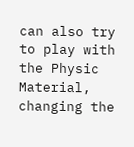can also try to play with the Physic Material, changing the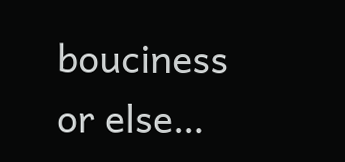bouciness or else…